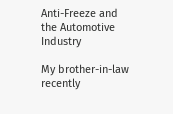Anti-Freeze and the Automotive Industry

My brother-in-law recently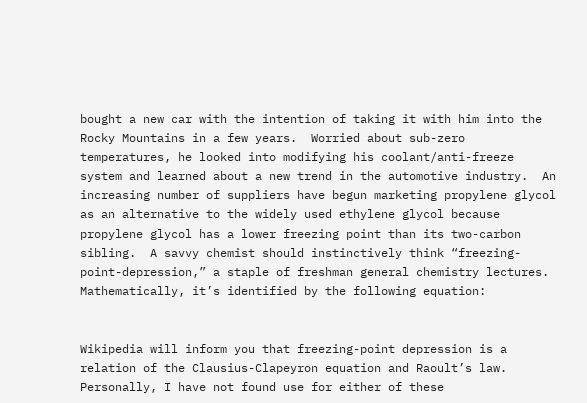bought a new car with the intention of taking it with him into the Rocky Mountains in a few years.  Worried about sub-zero temperatures, he looked into modifying his coolant/anti-freeze system and learned about a new trend in the automotive industry.  An increasing number of suppliers have begun marketing propylene glycol as an alternative to the widely used ethylene glycol because propylene glycol has a lower freezing point than its two-carbon sibling.  A savvy chemist should instinctively think “freezing-point-depression,” a staple of freshman general chemistry lectures.  Mathematically, it’s identified by the following equation:


Wikipedia will inform you that freezing-point depression is a relation of the Clausius-Clapeyron equation and Raoult’s law.  Personally, I have not found use for either of these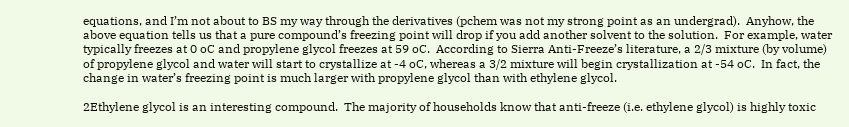equations, and I’m not about to BS my way through the derivatives (pchem was not my strong point as an undergrad).  Anyhow, the above equation tells us that a pure compound’s freezing point will drop if you add another solvent to the solution.  For example, water typically freezes at 0 oC and propylene glycol freezes at 59 oC.  According to Sierra Anti-Freeze’s literature, a 2/3 mixture (by volume) of propylene glycol and water will start to crystallize at -4 oC, whereas a 3/2 mixture will begin crystallization at -54 oC.  In fact, the change in water’s freezing point is much larger with propylene glycol than with ethylene glycol.

2Ethylene glycol is an interesting compound.  The majority of households know that anti-freeze (i.e. ethylene glycol) is highly toxic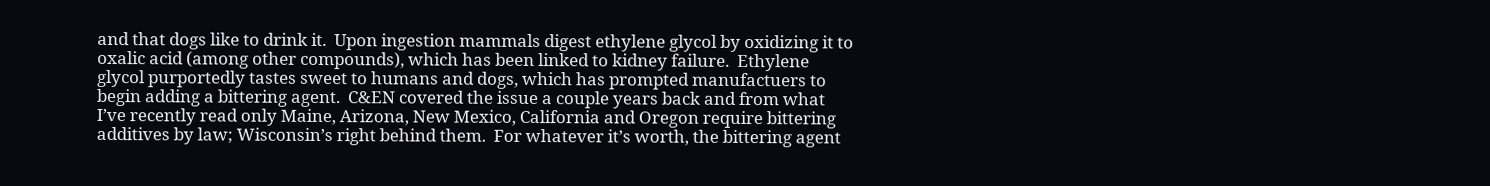and that dogs like to drink it.  Upon ingestion mammals digest ethylene glycol by oxidizing it to oxalic acid (among other compounds), which has been linked to kidney failure.  Ethylene glycol purportedly tastes sweet to humans and dogs, which has prompted manufactuers to begin adding a bittering agent.  C&EN covered the issue a couple years back and from what I’ve recently read only Maine, Arizona, New Mexico, California and Oregon require bittering additives by law; Wisconsin’s right behind them.  For whatever it’s worth, the bittering agent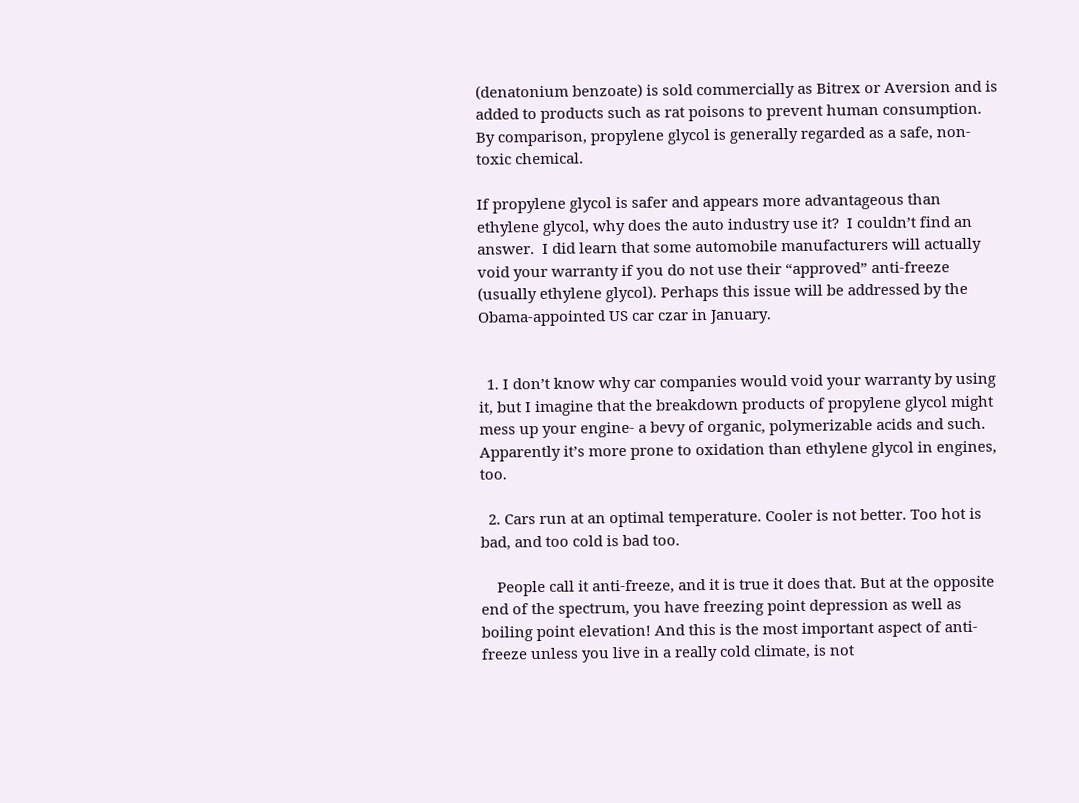(denatonium benzoate) is sold commercially as Bitrex or Aversion and is added to products such as rat poisons to prevent human consumption.  By comparison, propylene glycol is generally regarded as a safe, non-toxic chemical.

If propylene glycol is safer and appears more advantageous than ethylene glycol, why does the auto industry use it?  I couldn’t find an answer.  I did learn that some automobile manufacturers will actually void your warranty if you do not use their “approved” anti-freeze (usually ethylene glycol). Perhaps this issue will be addressed by the Obama-appointed US car czar in January.


  1. I don’t know why car companies would void your warranty by using it, but I imagine that the breakdown products of propylene glycol might mess up your engine- a bevy of organic, polymerizable acids and such. Apparently it’s more prone to oxidation than ethylene glycol in engines, too.

  2. Cars run at an optimal temperature. Cooler is not better. Too hot is bad, and too cold is bad too.

    People call it anti-freeze, and it is true it does that. But at the opposite end of the spectrum, you have freezing point depression as well as boiling point elevation! And this is the most important aspect of anti-freeze unless you live in a really cold climate, is not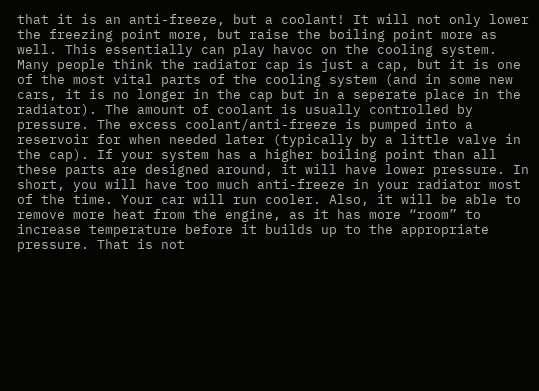that it is an anti-freeze, but a coolant! It will not only lower the freezing point more, but raise the boiling point more as well. This essentially can play havoc on the cooling system. Many people think the radiator cap is just a cap, but it is one of the most vital parts of the cooling system (and in some new cars, it is no longer in the cap but in a seperate place in the radiator). The amount of coolant is usually controlled by pressure. The excess coolant/anti-freeze is pumped into a reservoir for when needed later (typically by a little valve in the cap). If your system has a higher boiling point than all these parts are designed around, it will have lower pressure. In short, you will have too much anti-freeze in your radiator most of the time. Your car will run cooler. Also, it will be able to remove more heat from the engine, as it has more “room” to increase temperature before it builds up to the appropriate pressure. That is not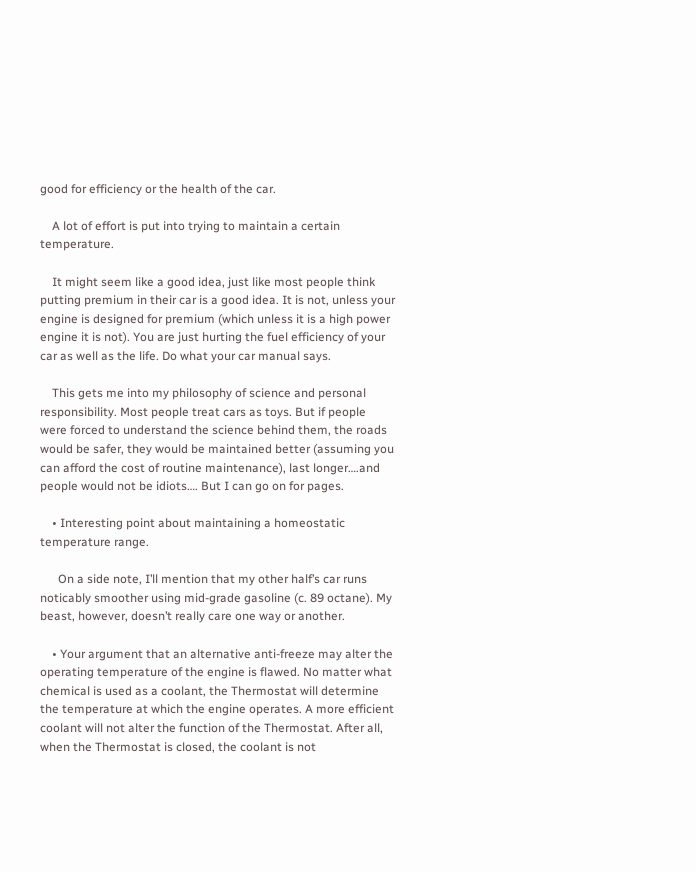good for efficiency or the health of the car.

    A lot of effort is put into trying to maintain a certain temperature.

    It might seem like a good idea, just like most people think putting premium in their car is a good idea. It is not, unless your engine is designed for premium (which unless it is a high power engine it is not). You are just hurting the fuel efficiency of your car as well as the life. Do what your car manual says.

    This gets me into my philosophy of science and personal responsibility. Most people treat cars as toys. But if people were forced to understand the science behind them, the roads would be safer, they would be maintained better (assuming you can afford the cost of routine maintenance), last longer….and people would not be idiots…. But I can go on for pages.

    • Interesting point about maintaining a homeostatic temperature range.

      On a side note, I’ll mention that my other half’s car runs noticably smoother using mid-grade gasoline (c. 89 octane). My beast, however, doesn’t really care one way or another.

    • Your argument that an alternative anti-freeze may alter the operating temperature of the engine is flawed. No matter what chemical is used as a coolant, the Thermostat will determine the temperature at which the engine operates. A more efficient coolant will not alter the function of the Thermostat. After all, when the Thermostat is closed, the coolant is not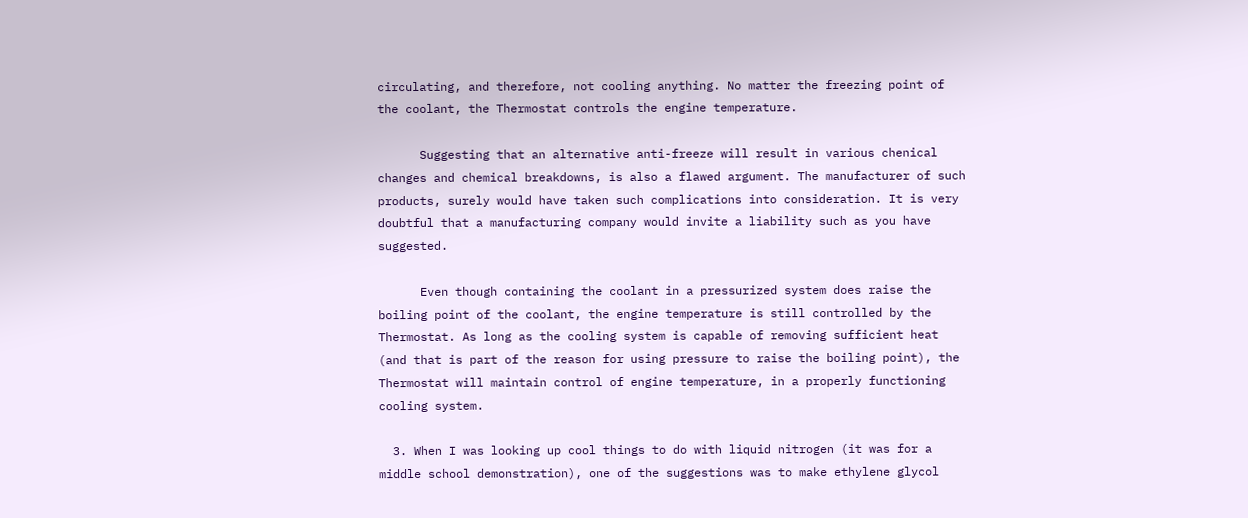circulating, and therefore, not cooling anything. No matter the freezing point of the coolant, the Thermostat controls the engine temperature.

      Suggesting that an alternative anti-freeze will result in various chenical changes and chemical breakdowns, is also a flawed argument. The manufacturer of such products, surely would have taken such complications into consideration. It is very doubtful that a manufacturing company would invite a liability such as you have suggested.

      Even though containing the coolant in a pressurized system does raise the boiling point of the coolant, the engine temperature is still controlled by the Thermostat. As long as the cooling system is capable of removing sufficient heat (and that is part of the reason for using pressure to raise the boiling point), the Thermostat will maintain control of engine temperature, in a properly functioning cooling system.

  3. When I was looking up cool things to do with liquid nitrogen (it was for a middle school demonstration), one of the suggestions was to make ethylene glycol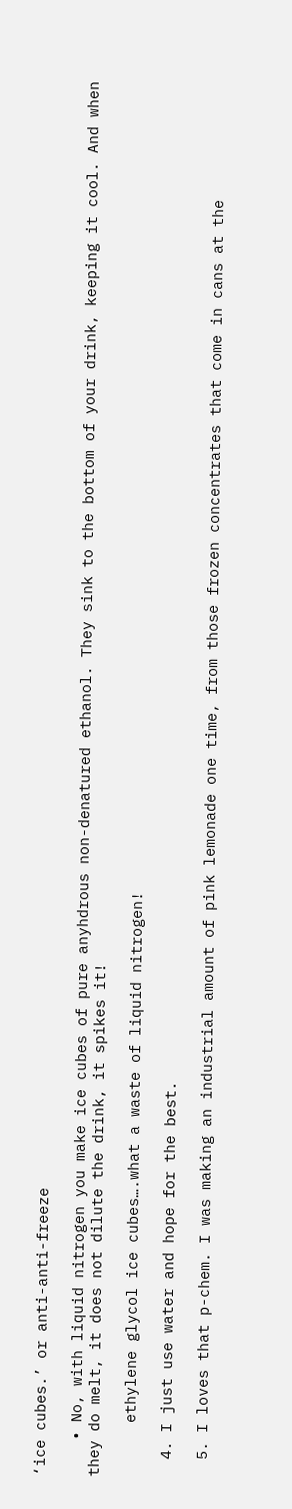‘ice cubes.’ or anti-anti-freeze

    • No, with liquid nitrogen you make ice cubes of pure anyhdrous non-denatured ethanol. They sink to the bottom of your drink, keeping it cool. And when they do melt, it does not dilute the drink, it spikes it!

      ethylene glycol ice cubes….what a waste of liquid nitrogen!

  4. I just use water and hope for the best.

  5. I loves that p-chem. I was making an industrial amount of pink lemonade one time, from those frozen concentrates that come in cans at the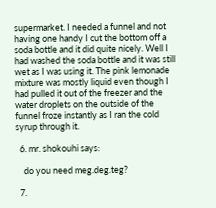supermarket. I needed a funnel and not having one handy I cut the bottom off a soda bottle and it did quite nicely. Well I had washed the soda bottle and it was still wet as I was using it. The pink lemonade mixture was mostly liquid even though I had pulled it out of the freezer and the water droplets on the outside of the funnel froze instantly as I ran the cold syrup through it.

  6. mr. shokouhi says:

    do you need meg.deg.teg?

  7.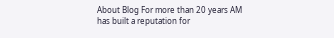About Blog For more than 20 years AM has built a reputation for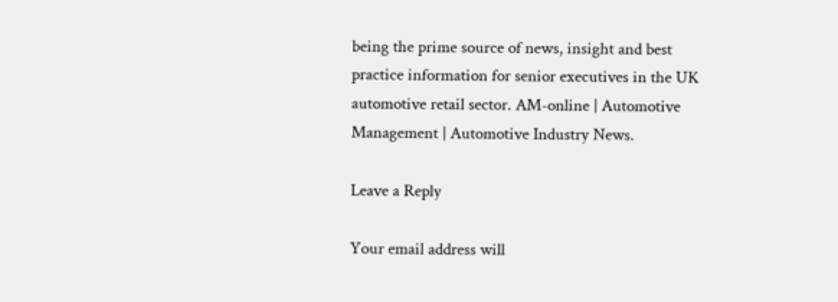being the prime source of news, insight and best practice information for senior executives in the UK automotive retail sector. AM-online | Automotive Management | Automotive Industry News.

Leave a Reply

Your email address will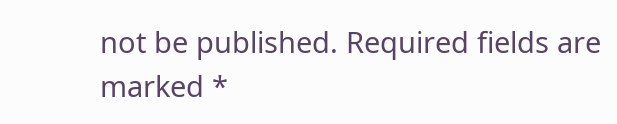not be published. Required fields are marked *